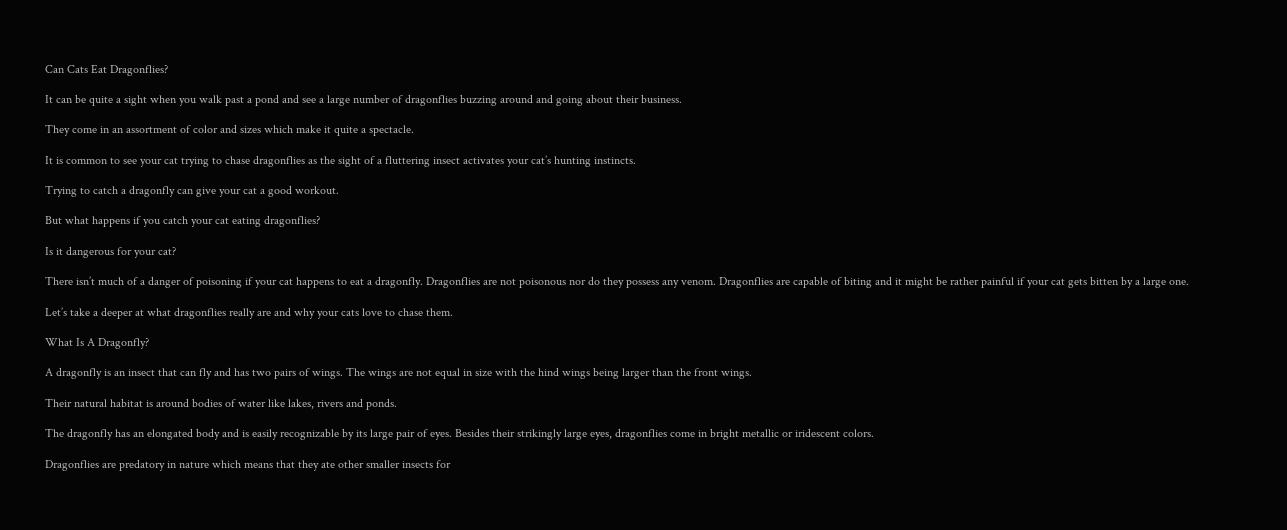Can Cats Eat Dragonflies?

It can be quite a sight when you walk past a pond and see a large number of dragonflies buzzing around and going about their business.

They come in an assortment of color and sizes which make it quite a spectacle.

It is common to see your cat trying to chase dragonflies as the sight of a fluttering insect activates your cat’s hunting instincts.

Trying to catch a dragonfly can give your cat a good workout.

But what happens if you catch your cat eating dragonflies?

Is it dangerous for your cat?

There isn’t much of a danger of poisoning if your cat happens to eat a dragonfly. Dragonflies are not poisonous nor do they possess any venom. Dragonflies are capable of biting and it might be rather painful if your cat gets bitten by a large one.

Let’s take a deeper at what dragonflies really are and why your cats love to chase them.

What Is A Dragonfly?

A dragonfly is an insect that can fly and has two pairs of wings. The wings are not equal in size with the hind wings being larger than the front wings.

Their natural habitat is around bodies of water like lakes, rivers and ponds.

The dragonfly has an elongated body and is easily recognizable by its large pair of eyes. Besides their strikingly large eyes, dragonflies come in bright metallic or iridescent colors.

Dragonflies are predatory in nature which means that they ate other smaller insects for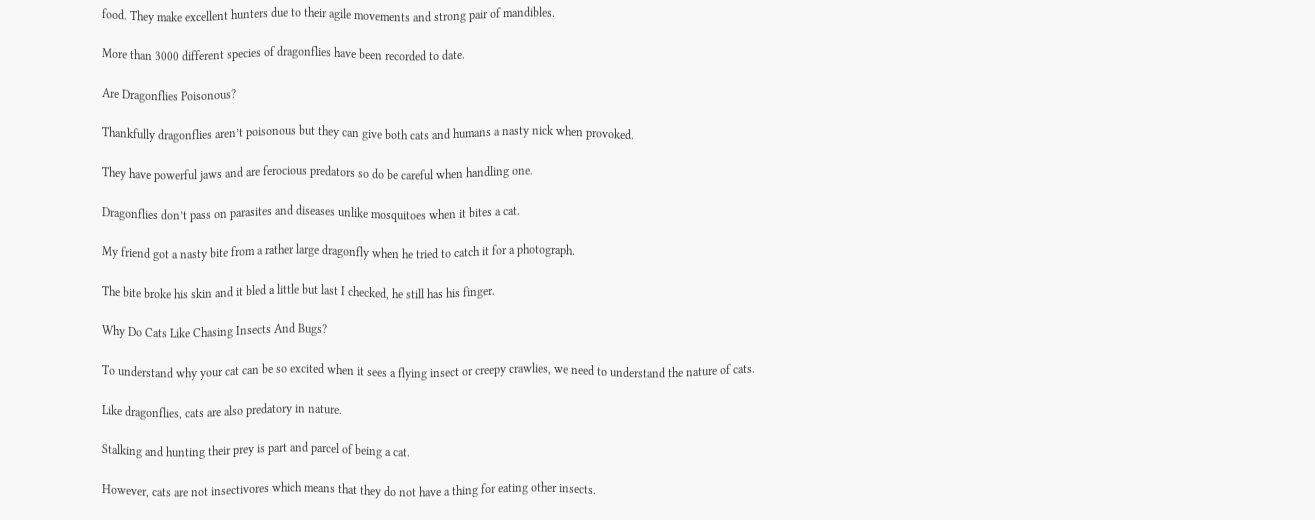food. They make excellent hunters due to their agile movements and strong pair of mandibles.

More than 3000 different species of dragonflies have been recorded to date.

Are Dragonflies Poisonous?

Thankfully dragonflies aren’t poisonous but they can give both cats and humans a nasty nick when provoked.

They have powerful jaws and are ferocious predators so do be careful when handling one.

Dragonflies don’t pass on parasites and diseases unlike mosquitoes when it bites a cat.

My friend got a nasty bite from a rather large dragonfly when he tried to catch it for a photograph.

The bite broke his skin and it bled a little but last I checked, he still has his finger.

Why Do Cats Like Chasing Insects And Bugs?

To understand why your cat can be so excited when it sees a flying insect or creepy crawlies, we need to understand the nature of cats.

Like dragonflies, cats are also predatory in nature.

Stalking and hunting their prey is part and parcel of being a cat.

However, cats are not insectivores which means that they do not have a thing for eating other insects.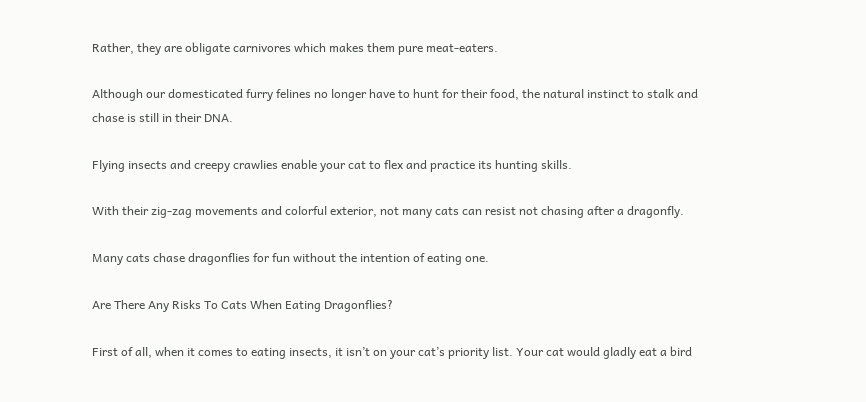Rather, they are obligate carnivores which makes them pure meat-eaters.

Although our domesticated furry felines no longer have to hunt for their food, the natural instinct to stalk and chase is still in their DNA.

Flying insects and creepy crawlies enable your cat to flex and practice its hunting skills.

With their zig-zag movements and colorful exterior, not many cats can resist not chasing after a dragonfly.

Many cats chase dragonflies for fun without the intention of eating one.

Are There Any Risks To Cats When Eating Dragonflies?

First of all, when it comes to eating insects, it isn’t on your cat’s priority list. Your cat would gladly eat a bird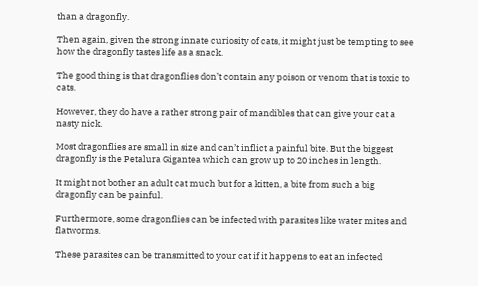than a dragonfly.

Then again, given the strong innate curiosity of cats, it might just be tempting to see how the dragonfly tastes life as a snack.

The good thing is that dragonflies don’t contain any poison or venom that is toxic to cats.

However, they do have a rather strong pair of mandibles that can give your cat a nasty nick.

Most dragonflies are small in size and can’t inflict a painful bite. But the biggest dragonfly is the Petalura Gigantea which can grow up to 20 inches in length.

It might not bother an adult cat much but for a kitten, a bite from such a big dragonfly can be painful.

Furthermore, some dragonflies can be infected with parasites like water mites and flatworms.

These parasites can be transmitted to your cat if it happens to eat an infected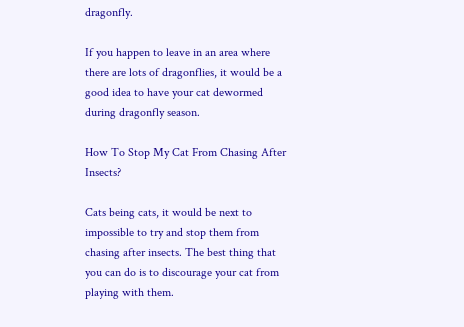dragonfly.

If you happen to leave in an area where there are lots of dragonflies, it would be a good idea to have your cat dewormed during dragonfly season.

How To Stop My Cat From Chasing After Insects?

Cats being cats, it would be next to impossible to try and stop them from chasing after insects. The best thing that you can do is to discourage your cat from playing with them.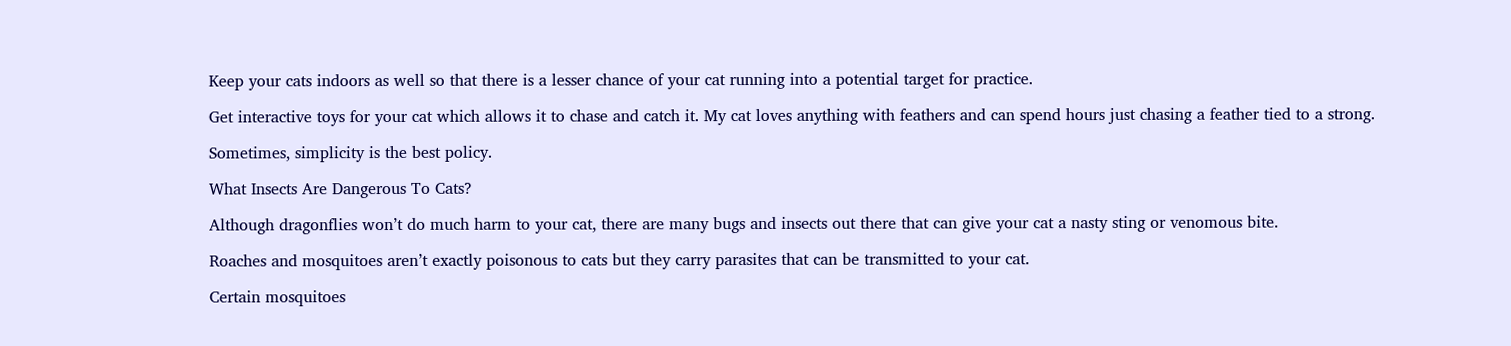Keep your cats indoors as well so that there is a lesser chance of your cat running into a potential target for practice.

Get interactive toys for your cat which allows it to chase and catch it. My cat loves anything with feathers and can spend hours just chasing a feather tied to a strong.

Sometimes, simplicity is the best policy.

What Insects Are Dangerous To Cats?

Although dragonflies won’t do much harm to your cat, there are many bugs and insects out there that can give your cat a nasty sting or venomous bite.

Roaches and mosquitoes aren’t exactly poisonous to cats but they carry parasites that can be transmitted to your cat.

Certain mosquitoes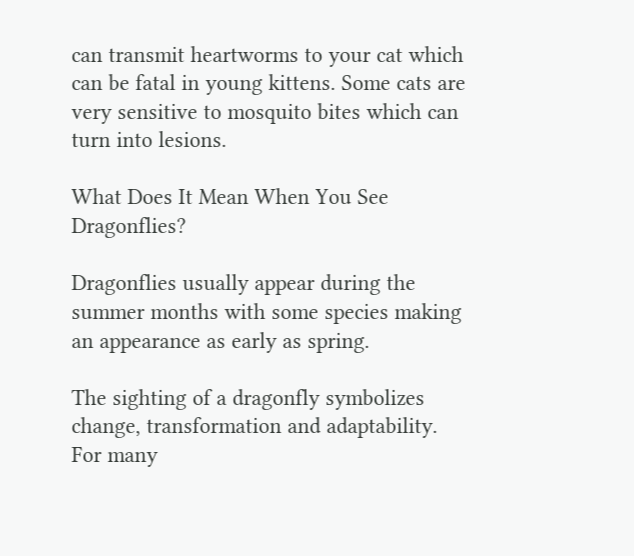can transmit heartworms to your cat which can be fatal in young kittens. Some cats are very sensitive to mosquito bites which can turn into lesions.

What Does It Mean When You See Dragonflies?

Dragonflies usually appear during the summer months with some species making an appearance as early as spring.

The sighting of a dragonfly symbolizes change, transformation and adaptability. For many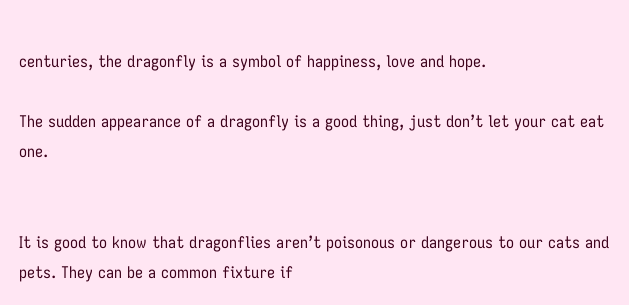centuries, the dragonfly is a symbol of happiness, love and hope.

The sudden appearance of a dragonfly is a good thing, just don’t let your cat eat one.


It is good to know that dragonflies aren’t poisonous or dangerous to our cats and pets. They can be a common fixture if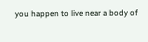you happen to live near a body of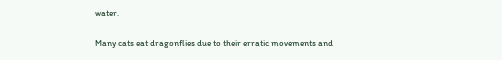water.

Many cats eat dragonflies due to their erratic movements and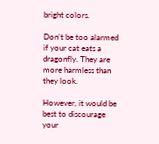bright colors.

Don’t be too alarmed if your cat eats a dragonfly. They are more harmless than they look.

However, it would be best to discourage your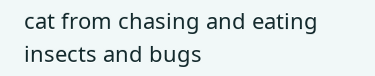cat from chasing and eating insects and bugs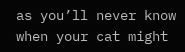as you’ll never know when your cat might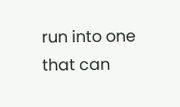run into one that can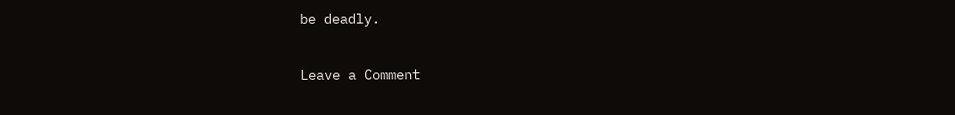be deadly.

Leave a Comment